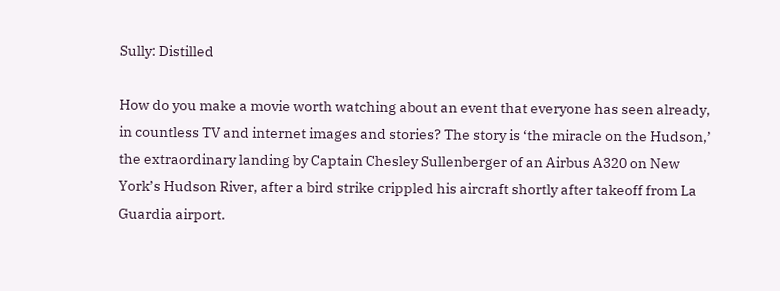Sully: Distilled

How do you make a movie worth watching about an event that everyone has seen already, in countless TV and internet images and stories? The story is ‘the miracle on the Hudson,’ the extraordinary landing by Captain Chesley Sullenberger of an Airbus A320 on New York’s Hudson River, after a bird strike crippled his aircraft shortly after takeoff from La Guardia airport.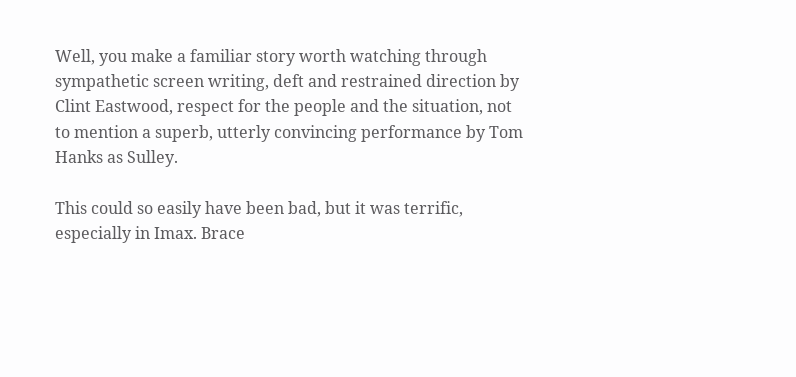Well, you make a familiar story worth watching through sympathetic screen writing, deft and restrained direction by Clint Eastwood, respect for the people and the situation, not to mention a superb, utterly convincing performance by Tom Hanks as Sulley.

This could so easily have been bad, but it was terrific, especially in Imax. Brace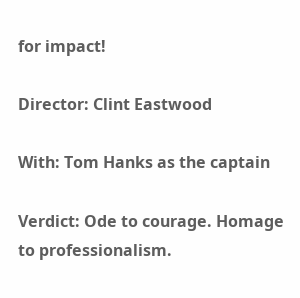for impact!

Director: Clint Eastwood

With: Tom Hanks as the captain

Verdict: Ode to courage. Homage to professionalism.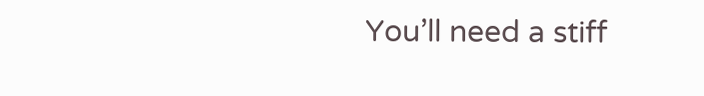You’ll need a stiff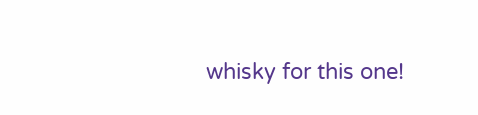whisky for this one!